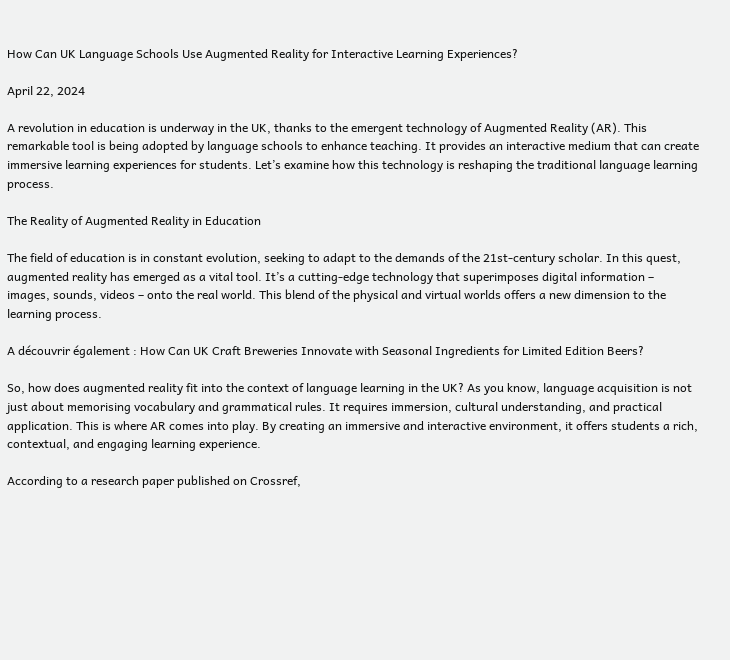How Can UK Language Schools Use Augmented Reality for Interactive Learning Experiences?

April 22, 2024

A revolution in education is underway in the UK, thanks to the emergent technology of Augmented Reality (AR). This remarkable tool is being adopted by language schools to enhance teaching. It provides an interactive medium that can create immersive learning experiences for students. Let’s examine how this technology is reshaping the traditional language learning process.

The Reality of Augmented Reality in Education

The field of education is in constant evolution, seeking to adapt to the demands of the 21st-century scholar. In this quest, augmented reality has emerged as a vital tool. It’s a cutting-edge technology that superimposes digital information – images, sounds, videos – onto the real world. This blend of the physical and virtual worlds offers a new dimension to the learning process.

A découvrir également : How Can UK Craft Breweries Innovate with Seasonal Ingredients for Limited Edition Beers?

So, how does augmented reality fit into the context of language learning in the UK? As you know, language acquisition is not just about memorising vocabulary and grammatical rules. It requires immersion, cultural understanding, and practical application. This is where AR comes into play. By creating an immersive and interactive environment, it offers students a rich, contextual, and engaging learning experience.

According to a research paper published on Crossref,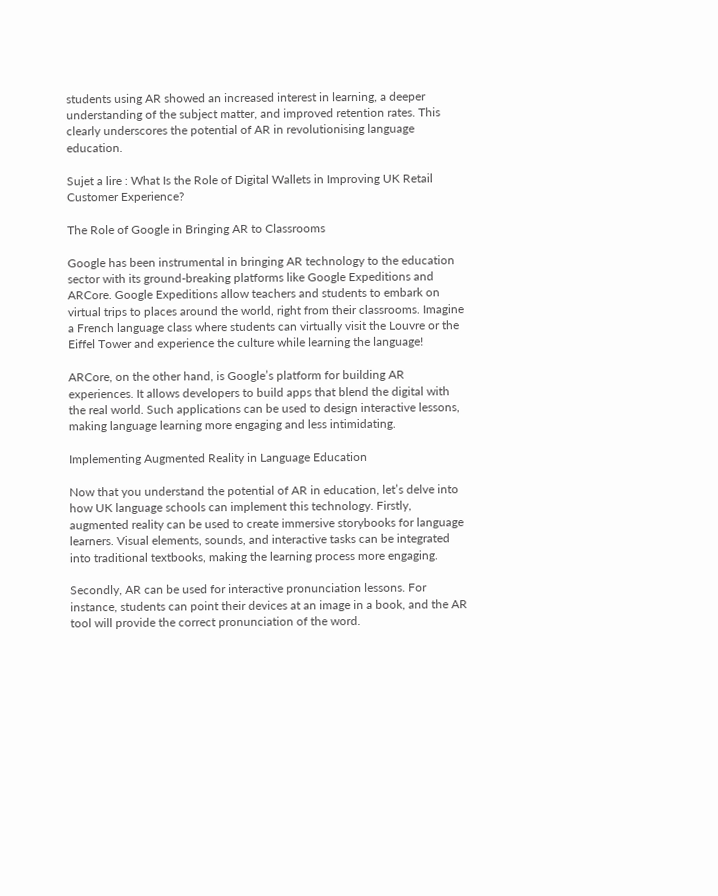students using AR showed an increased interest in learning, a deeper understanding of the subject matter, and improved retention rates. This clearly underscores the potential of AR in revolutionising language education.

Sujet a lire : What Is the Role of Digital Wallets in Improving UK Retail Customer Experience?

The Role of Google in Bringing AR to Classrooms

Google has been instrumental in bringing AR technology to the education sector with its ground-breaking platforms like Google Expeditions and ARCore. Google Expeditions allow teachers and students to embark on virtual trips to places around the world, right from their classrooms. Imagine a French language class where students can virtually visit the Louvre or the Eiffel Tower and experience the culture while learning the language!

ARCore, on the other hand, is Google’s platform for building AR experiences. It allows developers to build apps that blend the digital with the real world. Such applications can be used to design interactive lessons, making language learning more engaging and less intimidating.

Implementing Augmented Reality in Language Education

Now that you understand the potential of AR in education, let’s delve into how UK language schools can implement this technology. Firstly, augmented reality can be used to create immersive storybooks for language learners. Visual elements, sounds, and interactive tasks can be integrated into traditional textbooks, making the learning process more engaging.

Secondly, AR can be used for interactive pronunciation lessons. For instance, students can point their devices at an image in a book, and the AR tool will provide the correct pronunciation of the word.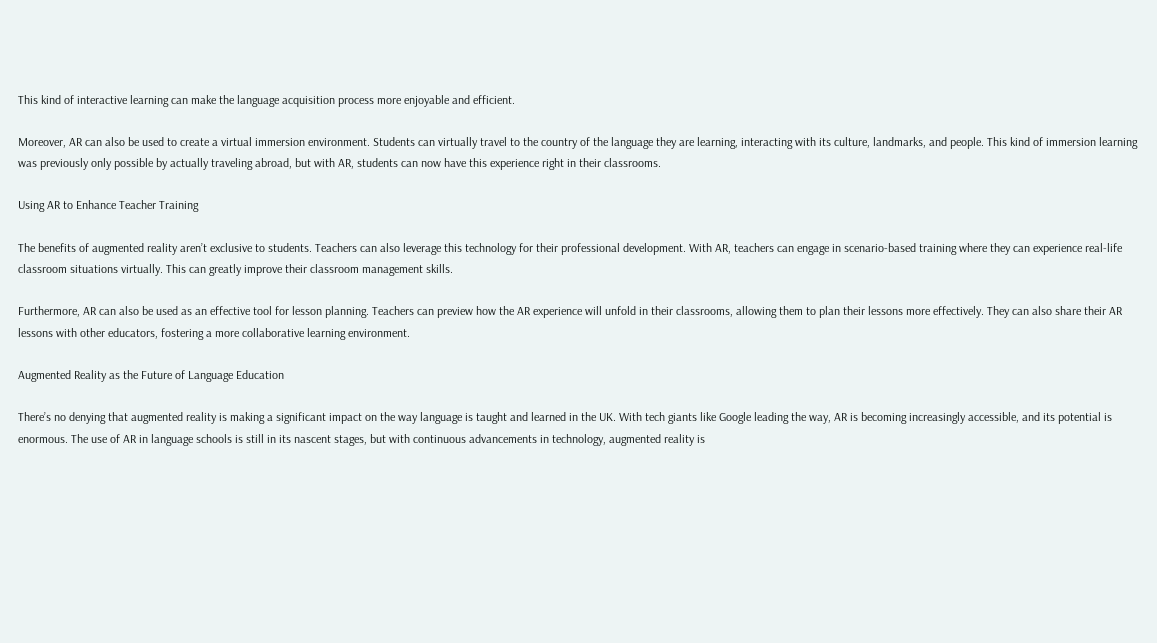This kind of interactive learning can make the language acquisition process more enjoyable and efficient.

Moreover, AR can also be used to create a virtual immersion environment. Students can virtually travel to the country of the language they are learning, interacting with its culture, landmarks, and people. This kind of immersion learning was previously only possible by actually traveling abroad, but with AR, students can now have this experience right in their classrooms.

Using AR to Enhance Teacher Training

The benefits of augmented reality aren’t exclusive to students. Teachers can also leverage this technology for their professional development. With AR, teachers can engage in scenario-based training where they can experience real-life classroom situations virtually. This can greatly improve their classroom management skills.

Furthermore, AR can also be used as an effective tool for lesson planning. Teachers can preview how the AR experience will unfold in their classrooms, allowing them to plan their lessons more effectively. They can also share their AR lessons with other educators, fostering a more collaborative learning environment.

Augmented Reality as the Future of Language Education

There’s no denying that augmented reality is making a significant impact on the way language is taught and learned in the UK. With tech giants like Google leading the way, AR is becoming increasingly accessible, and its potential is enormous. The use of AR in language schools is still in its nascent stages, but with continuous advancements in technology, augmented reality is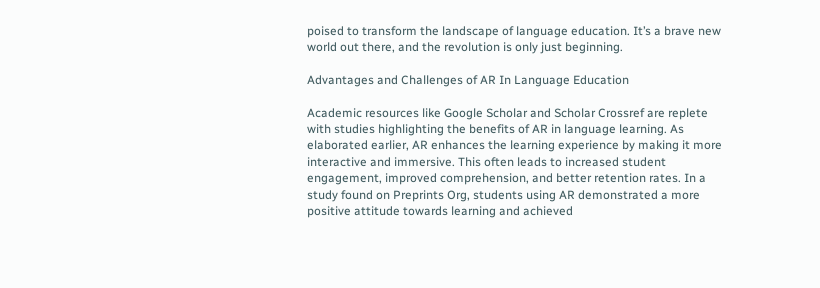poised to transform the landscape of language education. It’s a brave new world out there, and the revolution is only just beginning.

Advantages and Challenges of AR In Language Education

Academic resources like Google Scholar and Scholar Crossref are replete with studies highlighting the benefits of AR in language learning. As elaborated earlier, AR enhances the learning experience by making it more interactive and immersive. This often leads to increased student engagement, improved comprehension, and better retention rates. In a study found on Preprints Org, students using AR demonstrated a more positive attitude towards learning and achieved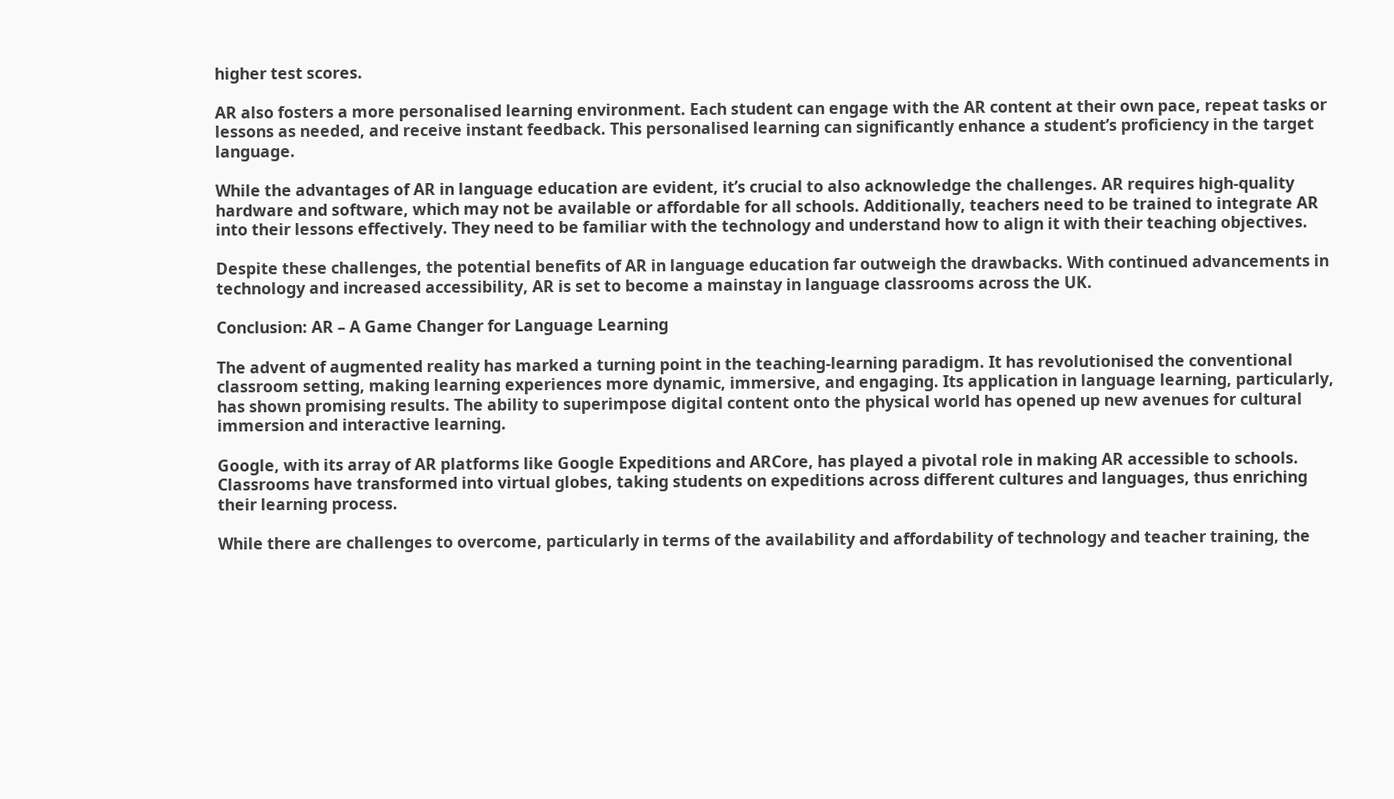higher test scores.

AR also fosters a more personalised learning environment. Each student can engage with the AR content at their own pace, repeat tasks or lessons as needed, and receive instant feedback. This personalised learning can significantly enhance a student’s proficiency in the target language.

While the advantages of AR in language education are evident, it’s crucial to also acknowledge the challenges. AR requires high-quality hardware and software, which may not be available or affordable for all schools. Additionally, teachers need to be trained to integrate AR into their lessons effectively. They need to be familiar with the technology and understand how to align it with their teaching objectives.

Despite these challenges, the potential benefits of AR in language education far outweigh the drawbacks. With continued advancements in technology and increased accessibility, AR is set to become a mainstay in language classrooms across the UK.

Conclusion: AR – A Game Changer for Language Learning

The advent of augmented reality has marked a turning point in the teaching-learning paradigm. It has revolutionised the conventional classroom setting, making learning experiences more dynamic, immersive, and engaging. Its application in language learning, particularly, has shown promising results. The ability to superimpose digital content onto the physical world has opened up new avenues for cultural immersion and interactive learning.

Google, with its array of AR platforms like Google Expeditions and ARCore, has played a pivotal role in making AR accessible to schools. Classrooms have transformed into virtual globes, taking students on expeditions across different cultures and languages, thus enriching their learning process.

While there are challenges to overcome, particularly in terms of the availability and affordability of technology and teacher training, the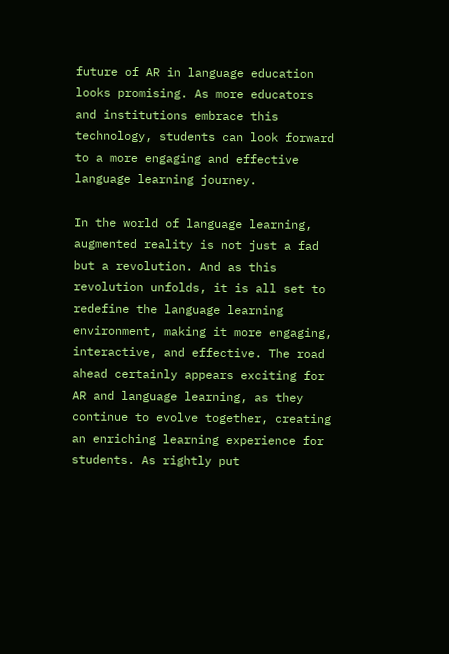future of AR in language education looks promising. As more educators and institutions embrace this technology, students can look forward to a more engaging and effective language learning journey.

In the world of language learning, augmented reality is not just a fad but a revolution. And as this revolution unfolds, it is all set to redefine the language learning environment, making it more engaging, interactive, and effective. The road ahead certainly appears exciting for AR and language learning, as they continue to evolve together, creating an enriching learning experience for students. As rightly put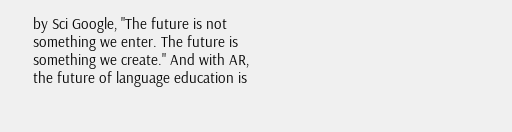by Sci Google, "The future is not something we enter. The future is something we create." And with AR, the future of language education is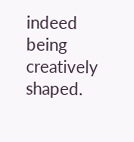indeed being creatively shaped.